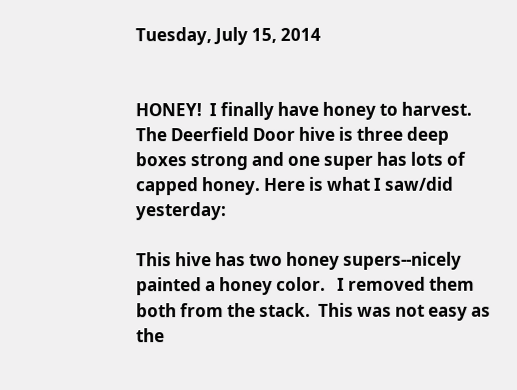Tuesday, July 15, 2014


HONEY!  I finally have honey to harvest.  The Deerfield Door hive is three deep boxes strong and one super has lots of capped honey. Here is what I saw/did yesterday:

This hive has two honey supers--nicely painted a honey color.   I removed them both from the stack.  This was not easy as the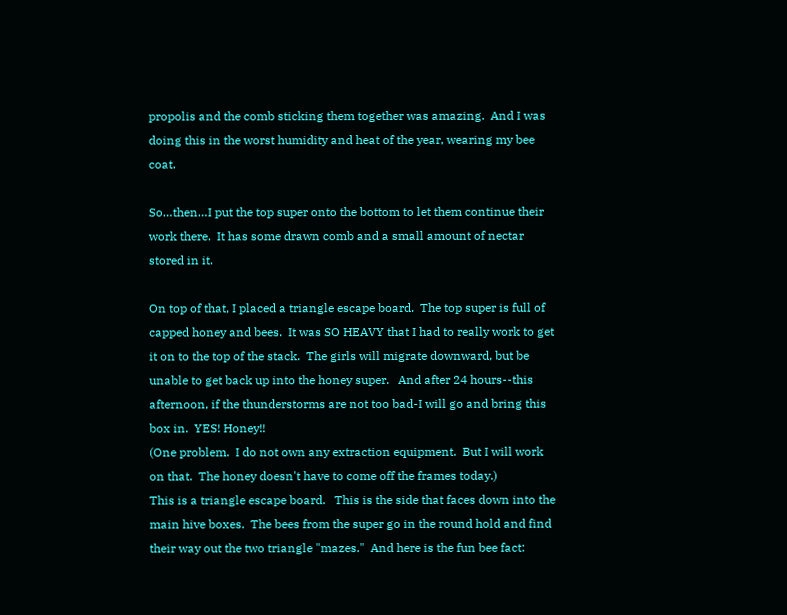propolis and the comb sticking them together was amazing.  And I was doing this in the worst humidity and heat of the year, wearing my bee coat.

So…then…I put the top super onto the bottom to let them continue their work there.  It has some drawn comb and a small amount of nectar stored in it.

On top of that, I placed a triangle escape board.  The top super is full of capped honey and bees.  It was SO HEAVY that I had to really work to get it on to the top of the stack.  The girls will migrate downward, but be unable to get back up into the honey super.   And after 24 hours--this afternoon, if the thunderstorms are not too bad-I will go and bring this box in.  YES! Honey!!
(One problem.  I do not own any extraction equipment.  But I will work on that.  The honey doesn't have to come off the frames today.)
This is a triangle escape board.   This is the side that faces down into the main hive boxes.  The bees from the super go in the round hold and find their way out the two triangle "mazes."  And here is the fun bee fact: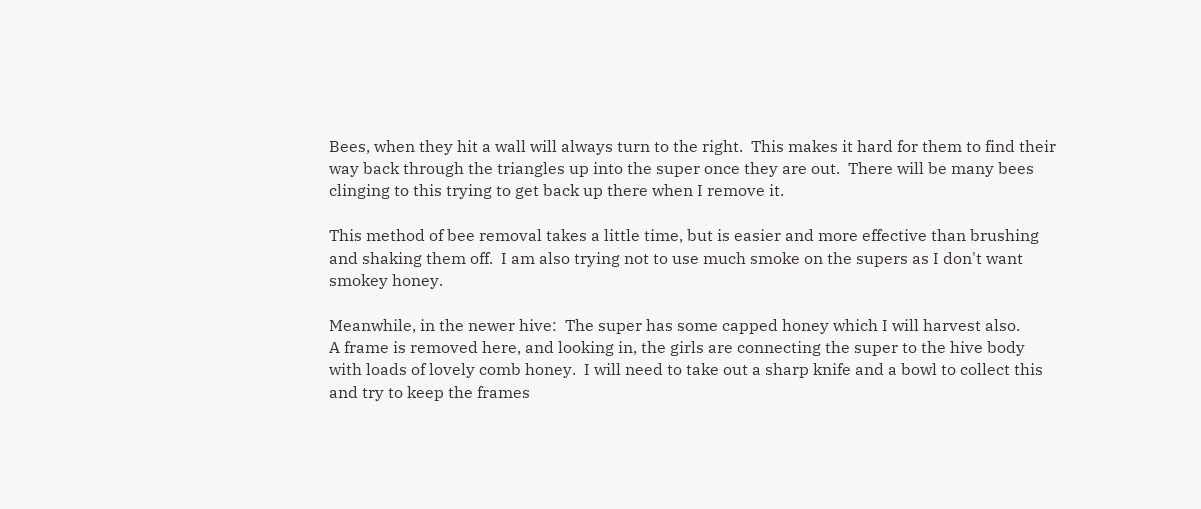Bees, when they hit a wall will always turn to the right.  This makes it hard for them to find their way back through the triangles up into the super once they are out.  There will be many bees clinging to this trying to get back up there when I remove it.

This method of bee removal takes a little time, but is easier and more effective than brushing and shaking them off.  I am also trying not to use much smoke on the supers as I don't want smokey honey.

Meanwhile, in the newer hive:  The super has some capped honey which I will harvest also.
A frame is removed here, and looking in, the girls are connecting the super to the hive body with loads of lovely comb honey.  I will need to take out a sharp knife and a bowl to collect this and try to keep the frames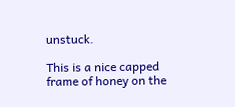unstuck.

This is a nice capped frame of honey on the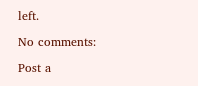left.

No comments:

Post a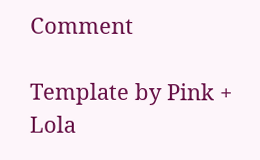Comment

Template by Pink + Lola